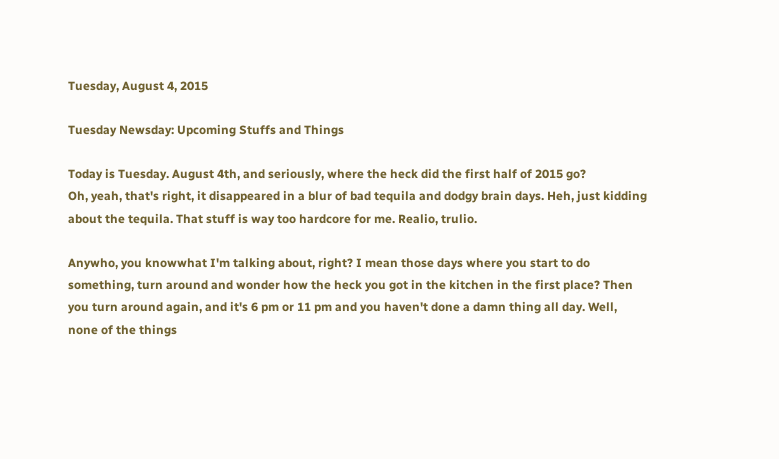Tuesday, August 4, 2015

Tuesday Newsday: Upcoming Stuffs and Things

Today is Tuesday. August 4th, and seriously, where the heck did the first half of 2015 go?
Oh, yeah, that's right, it disappeared in a blur of bad tequila and dodgy brain days. Heh, just kidding about the tequila. That stuff is way too hardcore for me. Realio, trulio.

Anywho, you knowwhat I'm talking about, right? I mean those days where you start to do something, turn around and wonder how the heck you got in the kitchen in the first place? Then you turn around again, and it's 6 pm or 11 pm and you haven't done a damn thing all day. Well, none of the things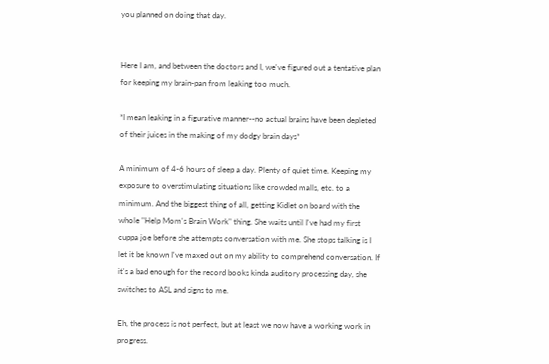you planned on doing that day.


Here I am, and between the doctors and I, we've figured out a tentative plan for keeping my brain-pan from leaking too much.

*I mean leaking in a figurative manner--no actual brains have been depleted of their juices in the making of my dodgy brain days*

A minimum of 4-6 hours of sleep a day. Plenty of quiet time. Keeping my exposure to overstimulating situations like crowded malls, etc. to a minimum. And the biggest thing of all, getting Kidlet on board with the whole "Help Mom's Brain Work" thing. She waits until I've had my first cuppa joe before she attempts conversation with me. She stops talking is I let it be known I've maxed out on my ability to comprehend conversation. If it's a bad enough for the record books kinda auditory processing day, she switches to ASL and signs to me.

Eh, the process is not perfect, but at least we now have a working work in progress.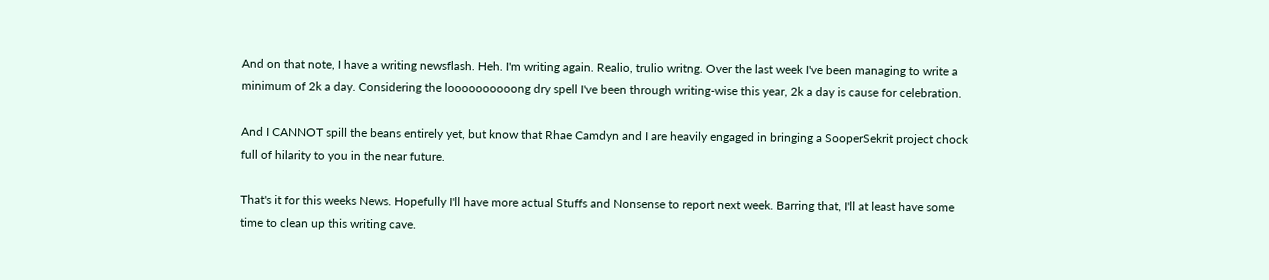And on that note, I have a writing newsflash. Heh. I'm writing again. Realio, trulio writng. Over the last week I've been managing to write a minimum of 2k a day. Considering the loooooooooong dry spell I've been through writing-wise this year, 2k a day is cause for celebration.

And I CANNOT spill the beans entirely yet, but know that Rhae Camdyn and I are heavily engaged in bringing a SooperSekrit project chock full of hilarity to you in the near future.

That's it for this weeks News. Hopefully I'll have more actual Stuffs and Nonsense to report next week. Barring that, I'll at least have some time to clean up this writing cave.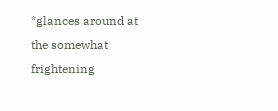*glances around at the somewhat frightening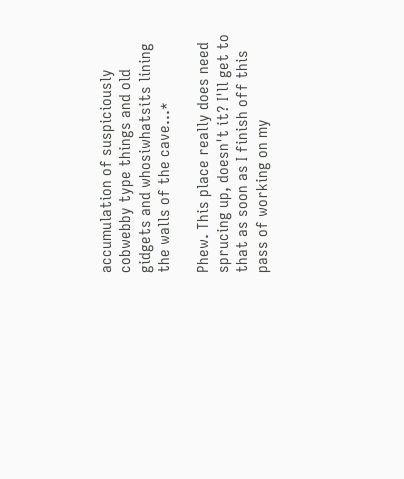accumulation of suspiciously cobwebby type things and old gidgets and whosiwhatsits lining the walls of the cave...*

Phew. This place really does need sprucing up, doesn't it? I'll get to that as soon as I finish off this pass of working on my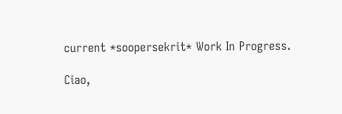current *soopersekrit* Work In Progress.

Ciao,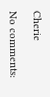Cherie

No comments: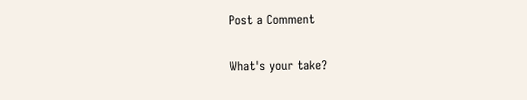Post a Comment

What's your take?